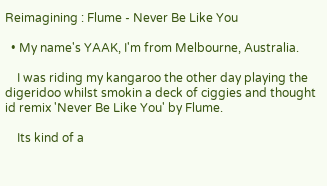Reimagining : Flume - Never Be Like You

  • My name's YAAK, I'm from Melbourne, Australia.

    I was riding my kangaroo the other day playing the digeridoo whilst smokin a deck of ciggies and thought id remix 'Never Be Like You' by Flume.

    Its kind of a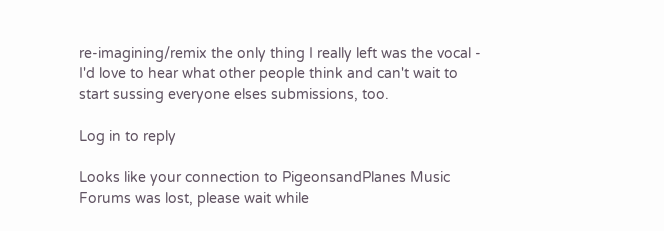re-imagining/remix the only thing I really left was the vocal - I'd love to hear what other people think and can't wait to start sussing everyone elses submissions, too.

Log in to reply

Looks like your connection to PigeonsandPlanes Music Forums was lost, please wait while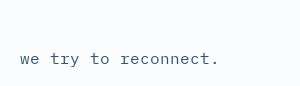we try to reconnect.